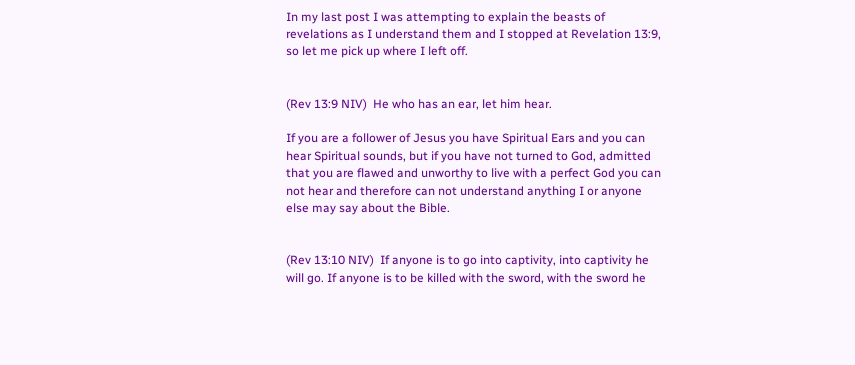In my last post I was attempting to explain the beasts of revelations as I understand them and I stopped at Revelation 13:9, so let me pick up where I left off.


(Rev 13:9 NIV)  He who has an ear, let him hear.

If you are a follower of Jesus you have Spiritual Ears and you can hear Spiritual sounds, but if you have not turned to God, admitted that you are flawed and unworthy to live with a perfect God you can not hear and therefore can not understand anything I or anyone else may say about the Bible.


(Rev 13:10 NIV)  If anyone is to go into captivity, into captivity he will go. If anyone is to be killed with the sword, with the sword he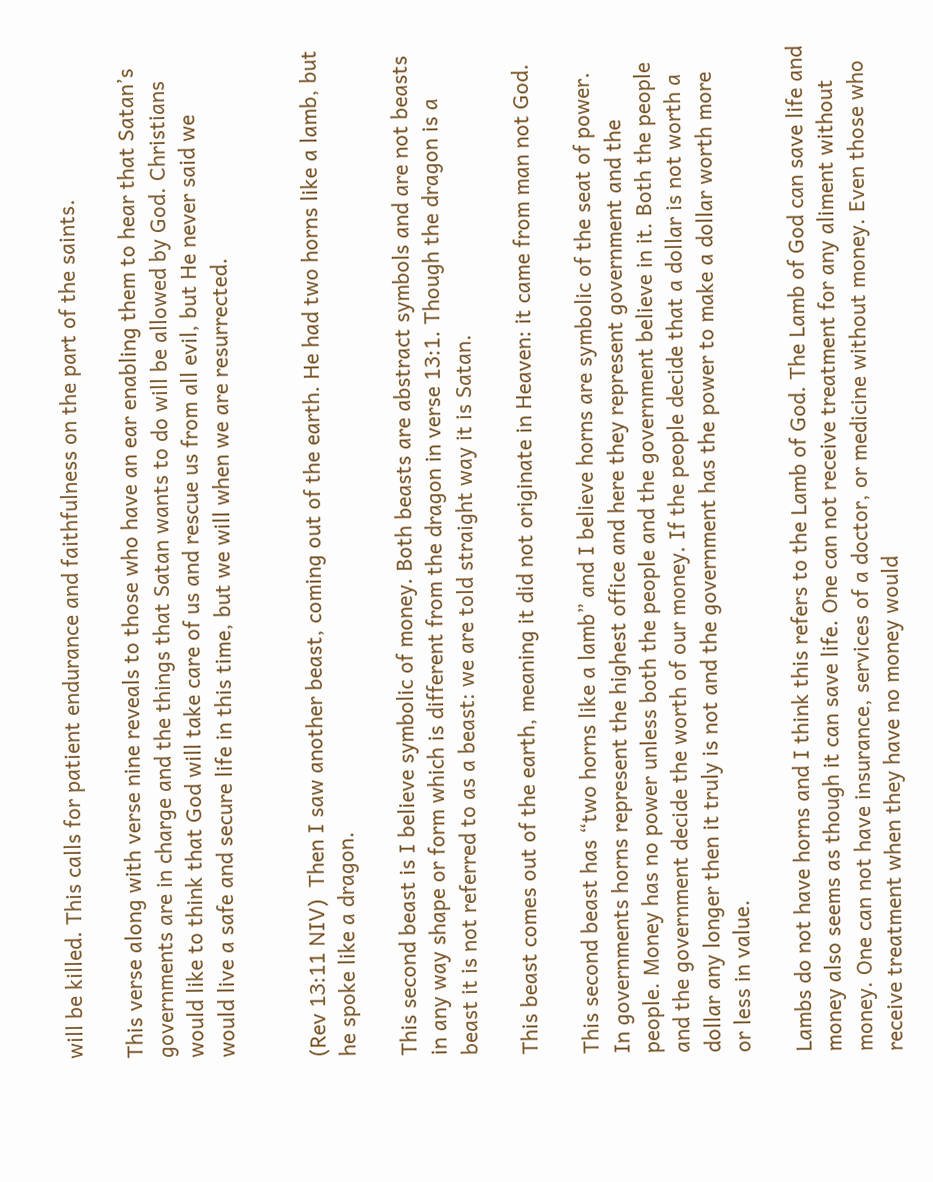will be killed. This calls for patient endurance and faithfulness on the part of the saints.

This verse along with verse nine reveals to those who have an ear enabling them to hear that Satan’s governments are in charge and the things that Satan wants to do will be allowed by God. Christians would like to think that God will take care of us and rescue us from all evil, but He never said we would live a safe and secure life in this time, but we will when we are resurrected.


(Rev 13:11 NIV)  Then I saw another beast, coming out of the earth. He had two horns like a lamb, but he spoke like a dragon.

This second beast is I believe symbolic of money. Both beasts are abstract symbols and are not beasts in any way shape or form which is different from the dragon in verse 13:1. Though the dragon is a beast it is not referred to as a beast: we are told straight way it is Satan.

This beast comes out of the earth, meaning it did not originate in Heaven: it came from man not God.

This second beast has “two horns like a lamb” and I believe horns are symbolic of the seat of power. In governments horns represent the highest office and here they represent government and the people. Money has no power unless both the people and the government believe in it. Both the people and the government decide the worth of our money. If the people decide that a dollar is not worth a dollar any longer then it truly is not and the government has the power to make a dollar worth more or less in value.

Lambs do not have horns and I think this refers to the Lamb of God. The Lamb of God can save life and money also seems as though it can save life. One can not receive treatment for any aliment without money. One can not have insurance, services of a doctor, or medicine without money. Even those who receive treatment when they have no money would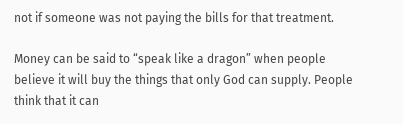not if someone was not paying the bills for that treatment.

Money can be said to “speak like a dragon” when people believe it will buy the things that only God can supply. People think that it can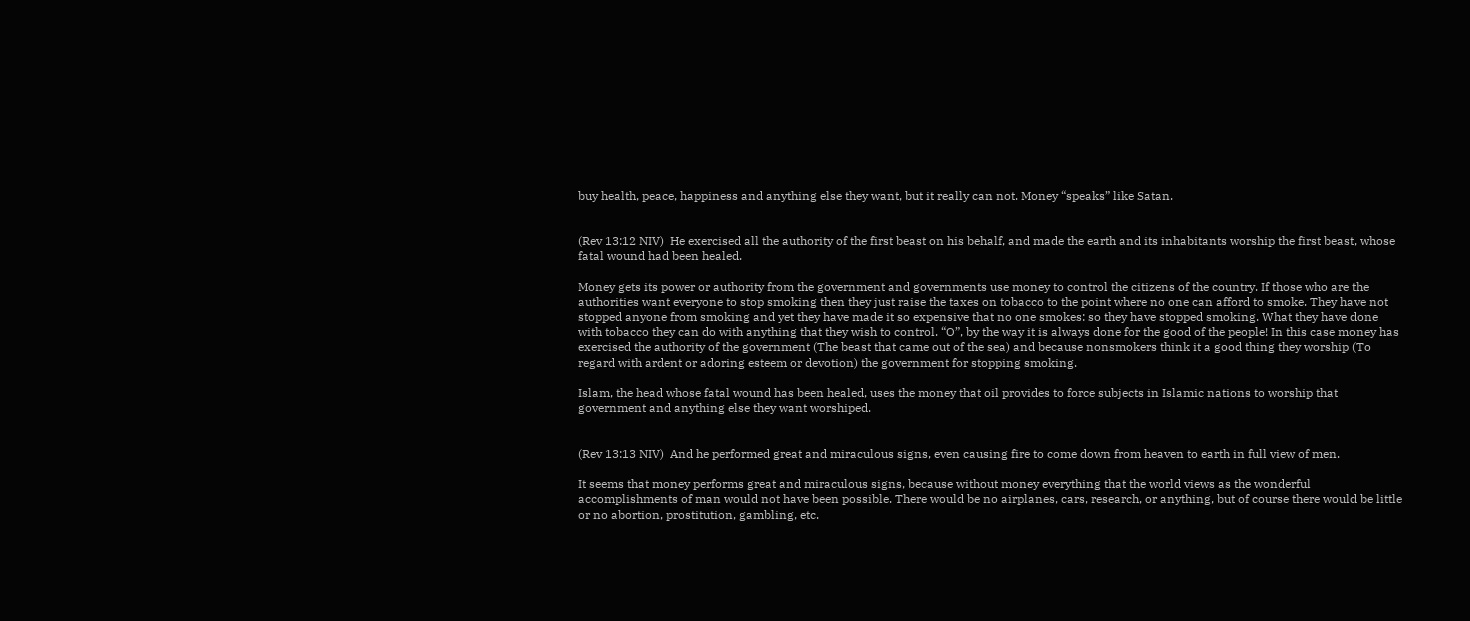buy health, peace, happiness and anything else they want, but it really can not. Money “speaks” like Satan.


(Rev 13:12 NIV)  He exercised all the authority of the first beast on his behalf, and made the earth and its inhabitants worship the first beast, whose fatal wound had been healed.

Money gets its power or authority from the government and governments use money to control the citizens of the country. If those who are the authorities want everyone to stop smoking then they just raise the taxes on tobacco to the point where no one can afford to smoke. They have not stopped anyone from smoking and yet they have made it so expensive that no one smokes: so they have stopped smoking. What they have done with tobacco they can do with anything that they wish to control. “O”, by the way it is always done for the good of the people! In this case money has exercised the authority of the government (The beast that came out of the sea) and because nonsmokers think it a good thing they worship (To regard with ardent or adoring esteem or devotion) the government for stopping smoking.

Islam, the head whose fatal wound has been healed, uses the money that oil provides to force subjects in Islamic nations to worship that government and anything else they want worshiped.


(Rev 13:13 NIV)  And he performed great and miraculous signs, even causing fire to come down from heaven to earth in full view of men.

It seems that money performs great and miraculous signs, because without money everything that the world views as the wonderful accomplishments of man would not have been possible. There would be no airplanes, cars, research, or anything, but of course there would be little or no abortion, prostitution, gambling, etc.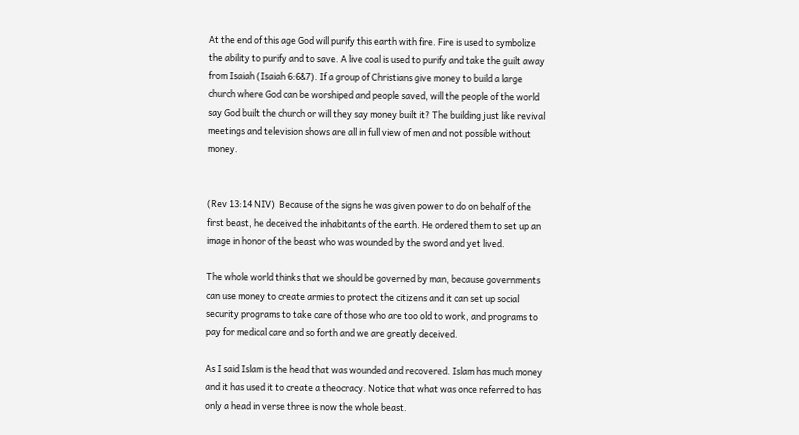At the end of this age God will purify this earth with fire. Fire is used to symbolize the ability to purify and to save. A live coal is used to purify and take the guilt away from Isaiah (Isaiah 6:6&7). If a group of Christians give money to build a large church where God can be worshiped and people saved, will the people of the world say God built the church or will they say money built it? The building just like revival meetings and television shows are all in full view of men and not possible without money.


(Rev 13:14 NIV)  Because of the signs he was given power to do on behalf of the first beast, he deceived the inhabitants of the earth. He ordered them to set up an image in honor of the beast who was wounded by the sword and yet lived.

The whole world thinks that we should be governed by man, because governments can use money to create armies to protect the citizens and it can set up social security programs to take care of those who are too old to work, and programs to pay for medical care and so forth and we are greatly deceived.

As I said Islam is the head that was wounded and recovered. Islam has much money and it has used it to create a theocracy. Notice that what was once referred to has only a head in verse three is now the whole beast.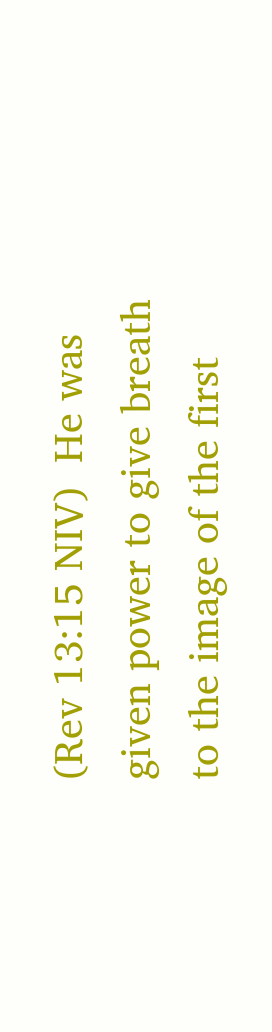(Rev 13:15 NIV)  He was given power to give breath to the image of the first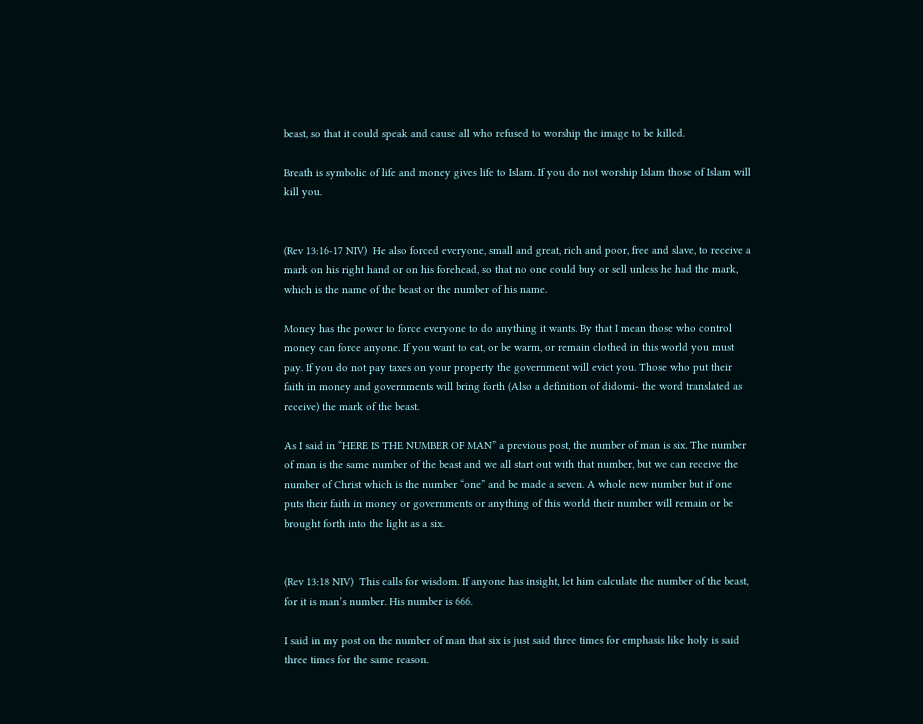beast, so that it could speak and cause all who refused to worship the image to be killed.

Breath is symbolic of life and money gives life to Islam. If you do not worship Islam those of Islam will kill you.


(Rev 13:16-17 NIV)  He also forced everyone, small and great, rich and poor, free and slave, to receive a mark on his right hand or on his forehead, so that no one could buy or sell unless he had the mark, which is the name of the beast or the number of his name.

Money has the power to force everyone to do anything it wants. By that I mean those who control money can force anyone. If you want to eat, or be warm, or remain clothed in this world you must pay. If you do not pay taxes on your property the government will evict you. Those who put their faith in money and governments will bring forth (Also a definition of didomi- the word translated as receive) the mark of the beast.

As I said in “HERE IS THE NUMBER OF MAN” a previous post, the number of man is six. The number of man is the same number of the beast and we all start out with that number, but we can receive the number of Christ which is the number “one” and be made a seven. A whole new number but if one puts their faith in money or governments or anything of this world their number will remain or be brought forth into the light as a six.


(Rev 13:18 NIV)  This calls for wisdom. If anyone has insight, let him calculate the number of the beast, for it is man’s number. His number is 666.

I said in my post on the number of man that six is just said three times for emphasis like holy is said three times for the same reason.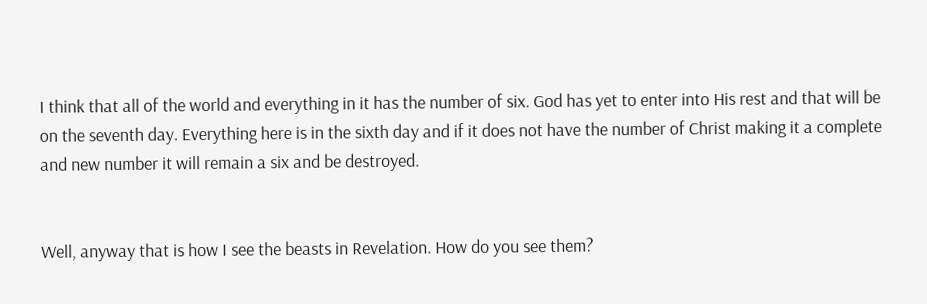I think that all of the world and everything in it has the number of six. God has yet to enter into His rest and that will be on the seventh day. Everything here is in the sixth day and if it does not have the number of Christ making it a complete and new number it will remain a six and be destroyed.


Well, anyway that is how I see the beasts in Revelation. How do you see them?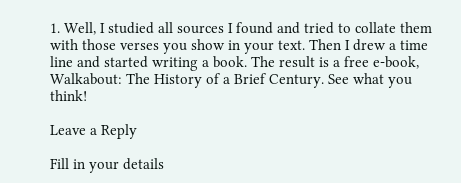1. Well, I studied all sources I found and tried to collate them with those verses you show in your text. Then I drew a time line and started writing a book. The result is a free e-book, Walkabout: The History of a Brief Century. See what you think!

Leave a Reply

Fill in your details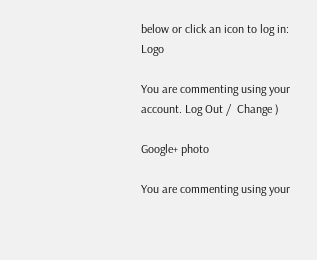below or click an icon to log in: Logo

You are commenting using your account. Log Out /  Change )

Google+ photo

You are commenting using your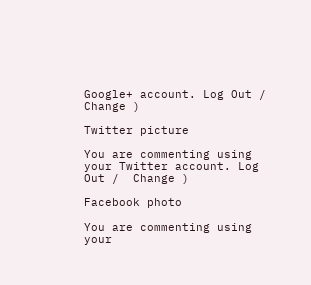Google+ account. Log Out /  Change )

Twitter picture

You are commenting using your Twitter account. Log Out /  Change )

Facebook photo

You are commenting using your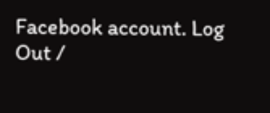Facebook account. Log Out /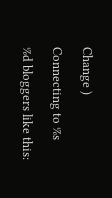Change )

Connecting to %s

%d bloggers like this: